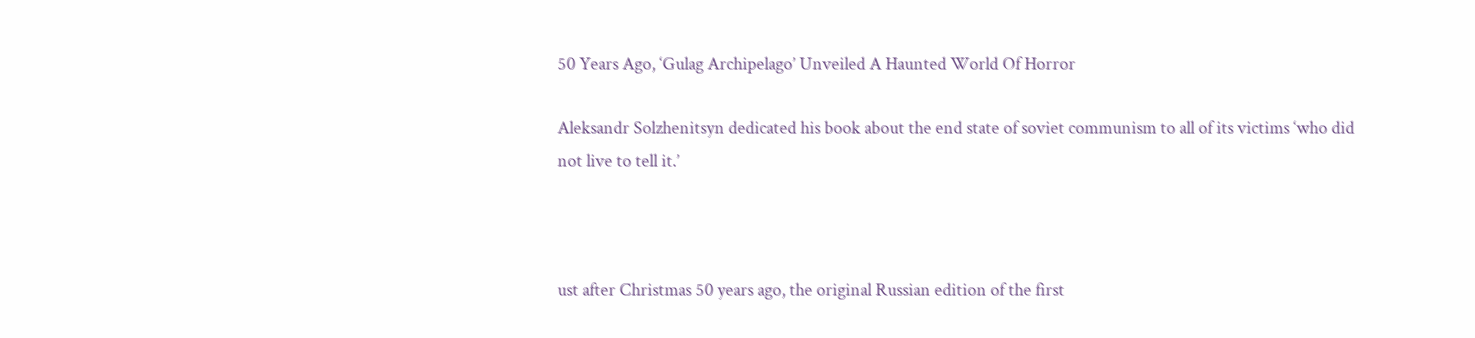50 Years Ago, ‘Gulag Archipelago’ Unveiled A Haunted World Of Horror

Aleksandr Solzhenitsyn dedicated his book about the end state of soviet communism to all of its victims ‘who did not live to tell it.’



ust after Christmas 50 years ago, the original Russian edition of the first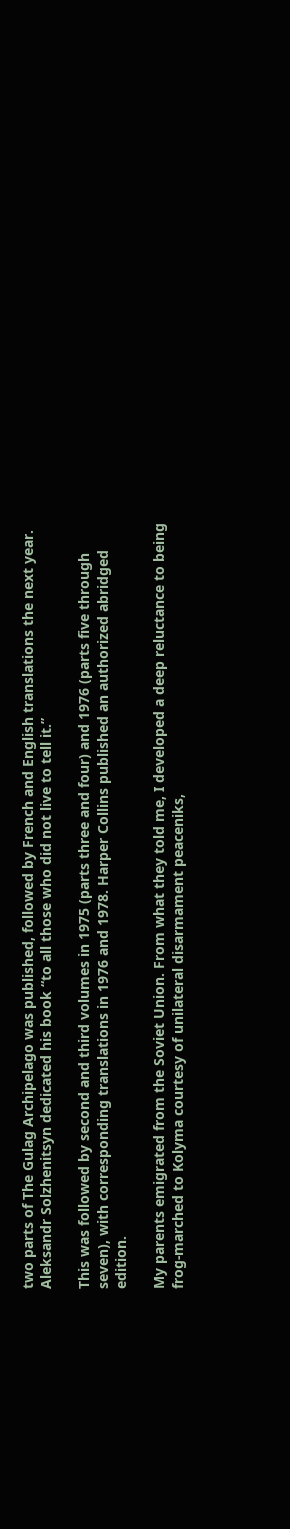two parts of The Gulag Archipelago was published, followed by French and English translations the next year. Aleksandr Solzhenitsyn dedicated his book “to all those who did not live to tell it.”

This was followed by second and third volumes in 1975 (parts three and four) and 1976 (parts five through seven), with corresponding translations in 1976 and 1978. Harper Collins published an authorized abridged edition.

My parents emigrated from the Soviet Union. From what they told me, I developed a deep reluctance to being frog-marched to Kolyma courtesy of unilateral disarmament peaceniks,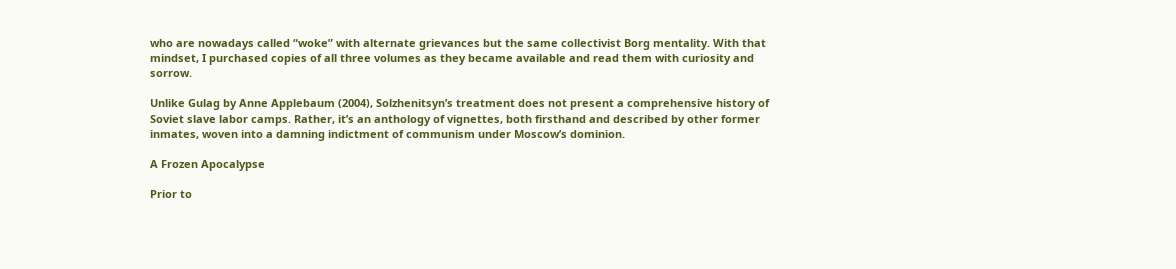who are nowadays called “woke” with alternate grievances but the same collectivist Borg mentality. With that mindset, I purchased copies of all three volumes as they became available and read them with curiosity and sorrow.

Unlike Gulag by Anne Applebaum (2004), Solzhenitsyn’s treatment does not present a comprehensive history of Soviet slave labor camps. Rather, it’s an anthology of vignettes, both firsthand and described by other former inmates, woven into a damning indictment of communism under Moscow’s dominion.

A Frozen Apocalypse

Prior to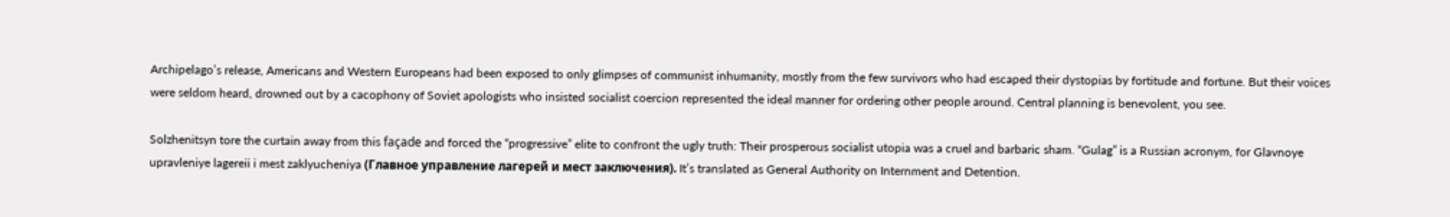Archipelago’s release, Americans and Western Europeans had been exposed to only glimpses of communist inhumanity, mostly from the few survivors who had escaped their dystopias by fortitude and fortune. But their voices were seldom heard, drowned out by a cacophony of Soviet apologists who insisted socialist coercion represented the ideal manner for ordering other people around. Central planning is benevolent, you see.

Solzhenitsyn tore the curtain away from this façade and forced the “progressive” elite to confront the ugly truth: Their prosperous socialist utopia was a cruel and barbaric sham. “Gulag” is a Russian acronym, for Glavnoye upravleniye lagereii i mest zaklyucheniya (Главное управление лагерей и мест заключения). It’s translated as General Authority on Internment and Detention.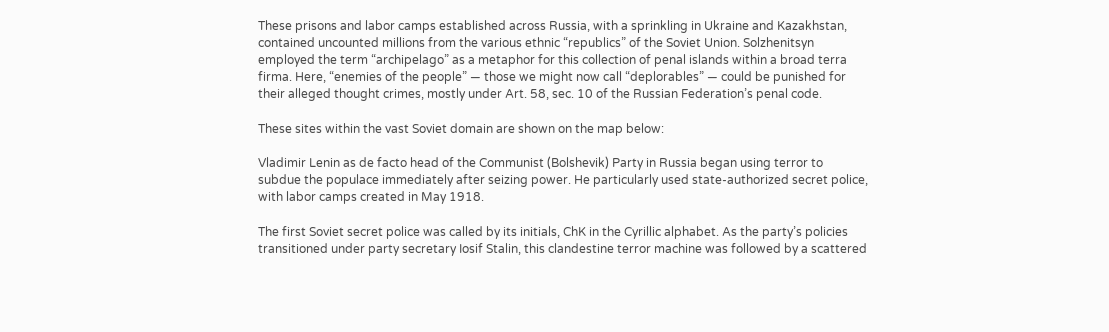These prisons and labor camps established across Russia, with a sprinkling in Ukraine and Kazakhstan, contained uncounted millions from the various ethnic “republics” of the Soviet Union. Solzhenitsyn employed the term “archipelago” as a metaphor for this collection of penal islands within a broad terra firma. Here, “enemies of the people” — those we might now call “deplorables” — could be punished for their alleged thought crimes, mostly under Art. 58, sec. 10 of the Russian Federation’s penal code.

These sites within the vast Soviet domain are shown on the map below:

Vladimir Lenin as de facto head of the Communist (Bolshevik) Party in Russia began using terror to subdue the populace immediately after seizing power. He particularly used state-authorized secret police, with labor camps created in May 1918.

The first Soviet secret police was called by its initials, ChK in the Cyrillic alphabet. As the party’s policies transitioned under party secretary Iosif Stalin, this clandestine terror machine was followed by a scattered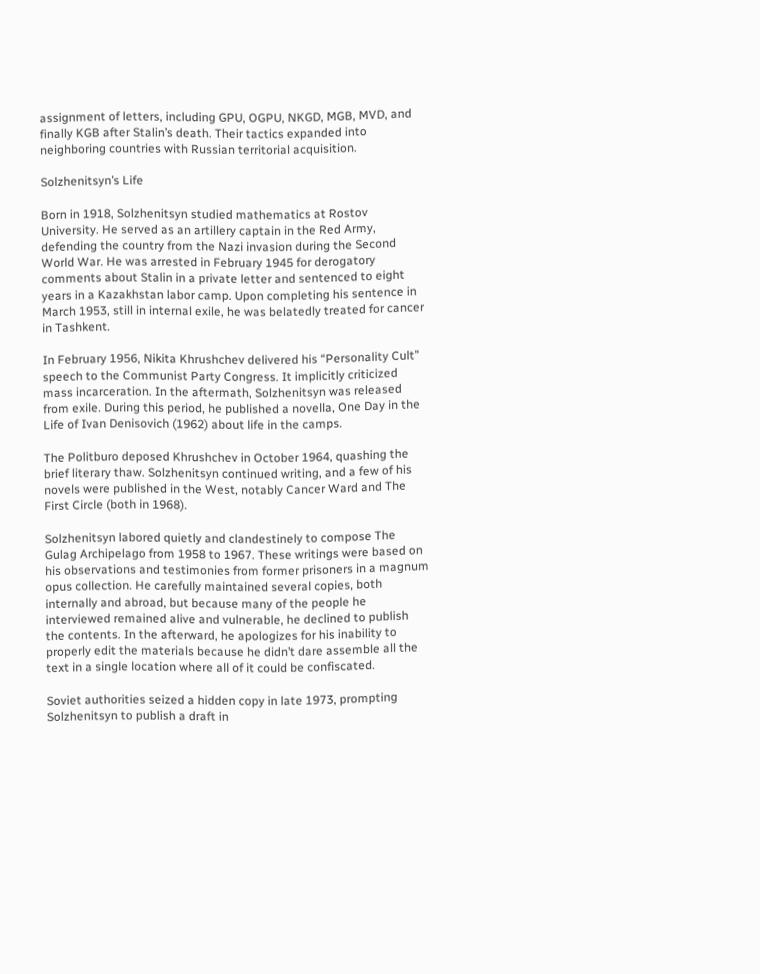assignment of letters, including GPU, OGPU, NKGD, MGB, MVD, and finally KGB after Stalin’s death. Their tactics expanded into neighboring countries with Russian territorial acquisition.

Solzhenitsyn’s Life

Born in 1918, Solzhenitsyn studied mathematics at Rostov University. He served as an artillery captain in the Red Army, defending the country from the Nazi invasion during the Second World War. He was arrested in February 1945 for derogatory comments about Stalin in a private letter and sentenced to eight years in a Kazakhstan labor camp. Upon completing his sentence in March 1953, still in internal exile, he was belatedly treated for cancer in Tashkent.

In February 1956, Nikita Khrushchev delivered his “Personality Cult” speech to the Communist Party Congress. It implicitly criticized mass incarceration. In the aftermath, Solzhenitsyn was released from exile. During this period, he published a novella, One Day in the Life of Ivan Denisovich (1962) about life in the camps.

The Politburo deposed Khrushchev in October 1964, quashing the brief literary thaw. Solzhenitsyn continued writing, and a few of his novels were published in the West, notably Cancer Ward and The First Circle (both in 1968).

Solzhenitsyn labored quietly and clandestinely to compose The Gulag Archipelago from 1958 to 1967. These writings were based on his observations and testimonies from former prisoners in a magnum opus collection. He carefully maintained several copies, both internally and abroad, but because many of the people he interviewed remained alive and vulnerable, he declined to publish the contents. In the afterward, he apologizes for his inability to properly edit the materials because he didn’t dare assemble all the text in a single location where all of it could be confiscated.

Soviet authorities seized a hidden copy in late 1973, prompting Solzhenitsyn to publish a draft in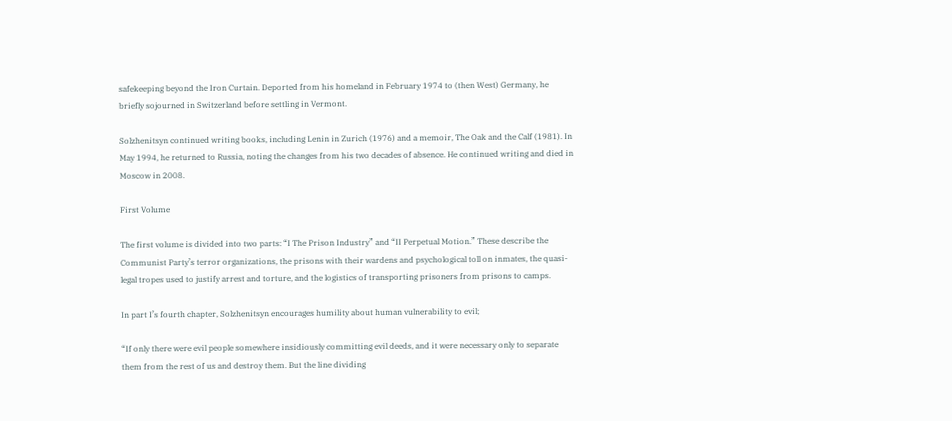safekeeping beyond the Iron Curtain. Deported from his homeland in February 1974 to (then West) Germany, he briefly sojourned in Switzerland before settling in Vermont.

Solzhenitsyn continued writing books, including Lenin in Zurich (1976) and a memoir, The Oak and the Calf (1981). In May 1994, he returned to Russia, noting the changes from his two decades of absence. He continued writing and died in Moscow in 2008.

First Volume

The first volume is divided into two parts: “I The Prison Industry” and “II Perpetual Motion.” These describe the Communist Party’s terror organizations, the prisons with their wardens and psychological toll on inmates, the quasi-legal tropes used to justify arrest and torture, and the logistics of transporting prisoners from prisons to camps.

In part I’s fourth chapter, Solzhenitsyn encourages humility about human vulnerability to evil;

“If only there were evil people somewhere insidiously committing evil deeds, and it were necessary only to separate them from the rest of us and destroy them. But the line dividing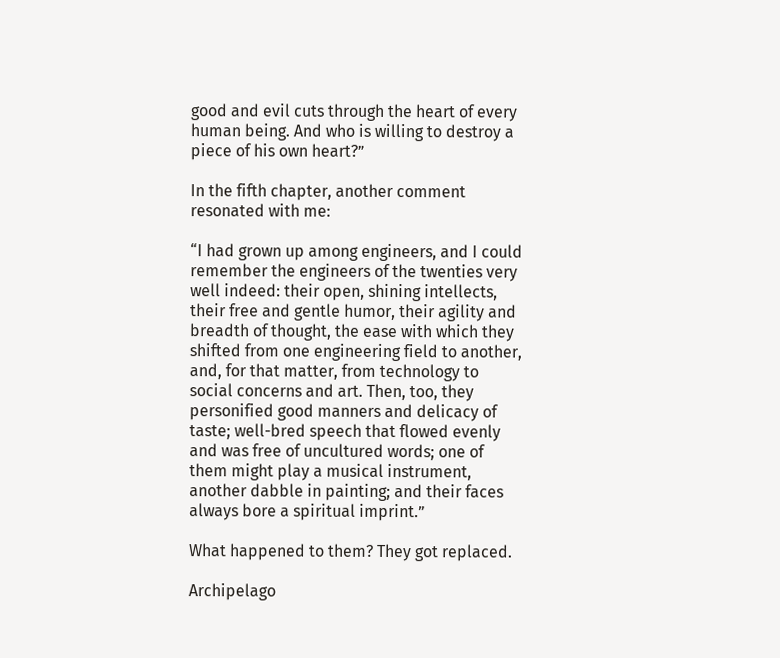good and evil cuts through the heart of every human being. And who is willing to destroy a piece of his own heart?”

In the fifth chapter, another comment resonated with me:

“I had grown up among engineers, and I could remember the engineers of the twenties very well indeed: their open, shining intellects, their free and gentle humor, their agility and breadth of thought, the ease with which they shifted from one engineering field to another, and, for that matter, from technology to social concerns and art. Then, too, they personified good manners and delicacy of taste; well-bred speech that flowed evenly and was free of uncultured words; one of them might play a musical instrument, another dabble in painting; and their faces always bore a spiritual imprint.”

What happened to them? They got replaced.

Archipelago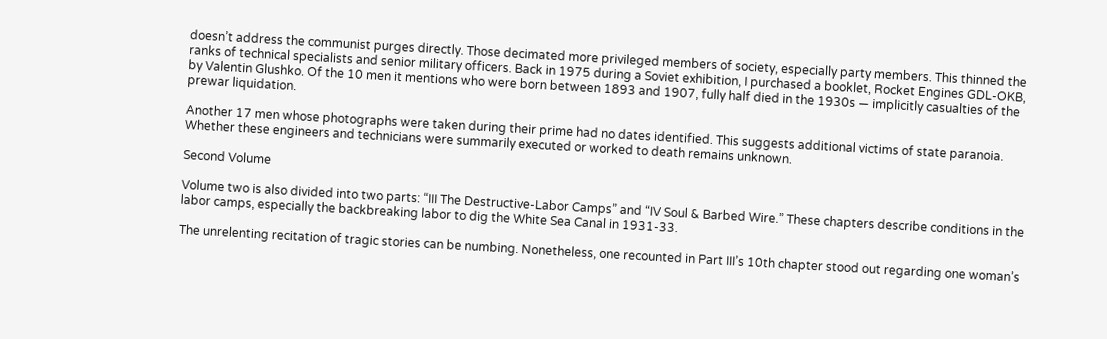doesn’t address the communist purges directly. Those decimated more privileged members of society, especially party members. This thinned the ranks of technical specialists and senior military officers. Back in 1975 during a Soviet exhibition, I purchased a booklet, Rocket Engines GDL-OKB, by Valentin Glushko. Of the 10 men it mentions who were born between 1893 and 1907, fully half died in the 1930s — implicitly casualties of the prewar liquidation.

Another 17 men whose photographs were taken during their prime had no dates identified. This suggests additional victims of state paranoia. Whether these engineers and technicians were summarily executed or worked to death remains unknown.

Second Volume

Volume two is also divided into two parts: “III The Destructive-Labor Camps” and “IV Soul & Barbed Wire.” These chapters describe conditions in the labor camps, especially the backbreaking labor to dig the White Sea Canal in 1931-33.

The unrelenting recitation of tragic stories can be numbing. Nonetheless, one recounted in Part III’s 10th chapter stood out regarding one woman’s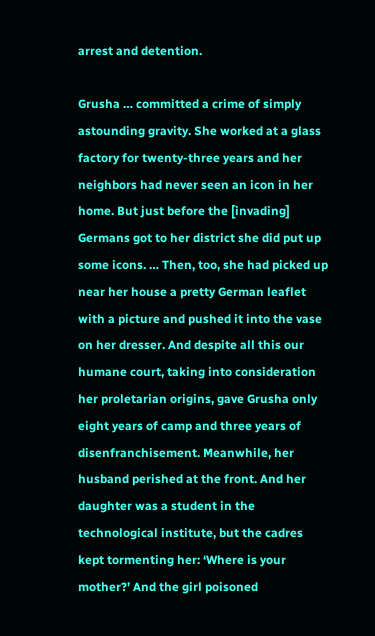arrest and detention.

Grusha … committed a crime of simply astounding gravity. She worked at a glass factory for twenty-three years and her neighbors had never seen an icon in her home. But just before the [invading] Germans got to her district she did put up some icons. … Then, too, she had picked up near her house a pretty German leaflet with a picture and pushed it into the vase on her dresser. And despite all this our humane court, taking into consideration her proletarian origins, gave Grusha only eight years of camp and three years of disenfranchisement. Meanwhile, her husband perished at the front. And her daughter was a student in the technological institute, but the cadres kept tormenting her: ‘Where is your mother?’ And the girl poisoned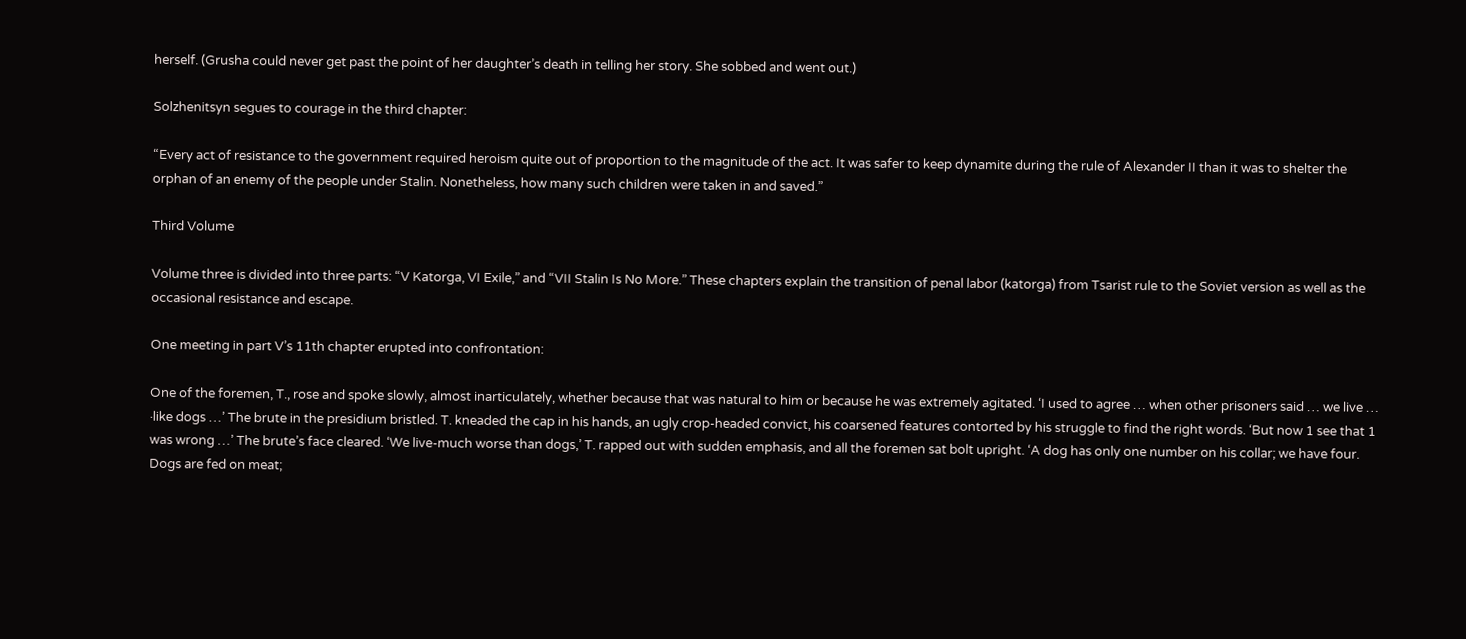herself. (Grusha could never get past the point of her daughter’s death in telling her story. She sobbed and went out.)

Solzhenitsyn segues to courage in the third chapter:

“Every act of resistance to the government required heroism quite out of proportion to the magnitude of the act. It was safer to keep dynamite during the rule of Alexander II than it was to shelter the orphan of an enemy of the people under Stalin. Nonetheless, how many such children were taken in and saved.”

Third Volume

Volume three is divided into three parts: “V Katorga, VI Exile,” and “VII Stalin Is No More.” These chapters explain the transition of penal labor (katorga) from Tsarist rule to the Soviet version as well as the occasional resistance and escape.

One meeting in part V’s 11th chapter erupted into confrontation:

One of the foremen, T., rose and spoke slowly, almost inarticulately, whether because that was natural to him or because he was extremely agitated. ‘I used to agree … when other prisoners said … we live … ·like dogs …’ The brute in the presidium bristled. T. kneaded the cap in his hands, an ugly crop-headed convict, his coarsened features contorted by his struggle to find the right words. ‘But now 1 see that 1 was wrong …’ The brute’s face cleared. ‘We live-much worse than dogs,’ T. rapped out with sudden emphasis, and all the foremen sat bolt upright. ‘A dog has only one number on his collar; we have four. Dogs are fed on meat;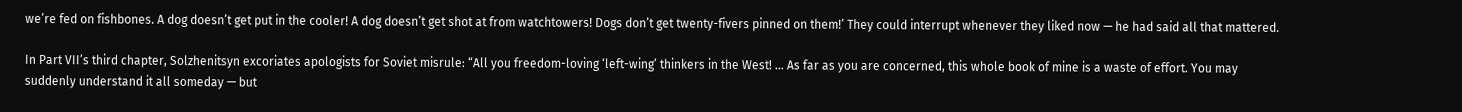we’re fed on fishbones. A dog doesn’t get put in the cooler! A dog doesn’t get shot at from watchtowers! Dogs don’t get twenty-fivers pinned on them!’ They could interrupt whenever they liked now — he had said all that mattered.

In Part VII’s third chapter, Solzhenitsyn excoriates apologists for Soviet misrule: “All you freedom-loving ‘left-wing’ thinkers in the West! … As far as you are concerned, this whole book of mine is a waste of effort. You may suddenly understand it all someday — but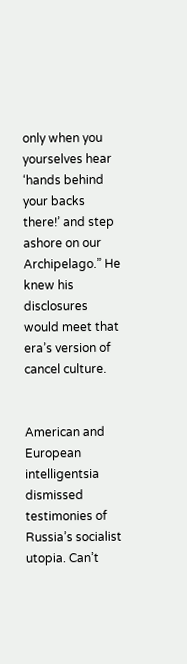only when you yourselves hear ‘hands behind your backs there!’ and step ashore on our Archipelago.” He knew his disclosures would meet that era’s version of cancel culture.


American and European intelligentsia dismissed testimonies of Russia’s socialist utopia. Can’t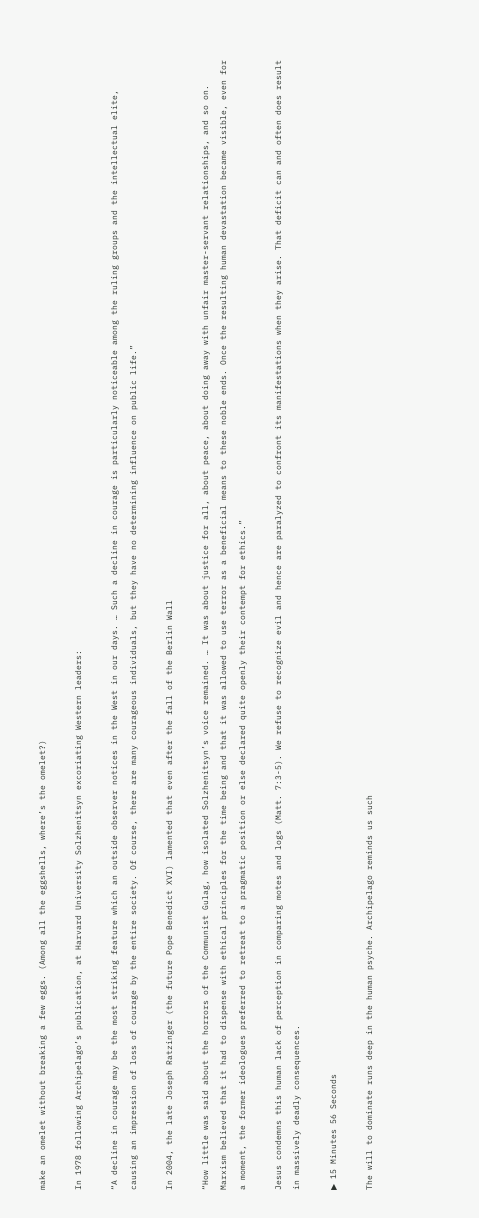make an omelet without breaking a few eggs. (Among all the eggshells, where’s the omelet?)

In 1978 following Archipelago’s publication, at Harvard University Solzhenitsyn excoriating Western leaders:

“A decline in courage may be the most striking feature which an outside observer notices in the West in our days. … Such a decline in courage is particularly noticeable among the ruling groups and the intellectual elite, causing an impression of loss of courage by the entire society. Of course, there are many courageous individuals, but they have no determining influence on public life.”

In 2004, the late Joseph Ratzinger (the future Pope Benedict XVI) lamented that even after the fall of the Berlin Wall

“How little was said about the horrors of the Communist Gulag, how isolated Solzhenitsyn’s voice remained. … It was about justice for all, about peace, about doing away with unfair master-servant relationships, and so on. Marxism believed that it had to dispense with ethical principles for the time being and that it was allowed to use terror as a beneficial means to these noble ends. Once the resulting human devastation became visible, even for a moment, the former ideologues preferred to retreat to a pragmatic position or else declared quite openly their contempt for ethics.”

Jesus condemns this human lack of perception in comparing motes and logs (Matt. 7:3-5). We refuse to recognize evil and hence are paralyzed to confront its manifestations when they arise. That deficit can and often does result in massively deadly consequences.

▶ 15 Minutes 56 Seconds

The will to dominate runs deep in the human psyche. Archipelago reminds us such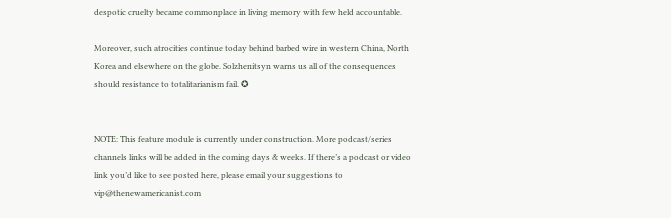despotic cruelty became commonplace in living memory with few held accountable.

Moreover, such atrocities continue today behind barbed wire in western China, North Korea and elsewhere on the globe. Solzhenitsyn warns us all of the consequences should resistance to totalitarianism fail. ✪


NOTE: This feature module is currently under construction. More podcast/series channels links will be added in the coming days & weeks. If there’s a podcast or video link you’d like to see posted here, please email your suggestions to vip@thenewamericanist.com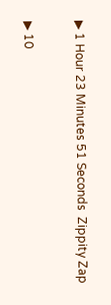▶ 1 Hour 23 Minutes 51 Seconds  Zippity Zap

▶ 10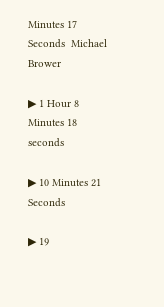Minutes 17 Seconds  Michael Brower

▶ 1 Hour 8 Minutes 18 seconds

▶ 10 Minutes 21 Seconds

▶ 19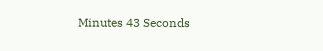Minutes 43 Seconds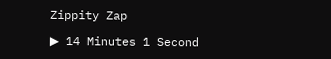Zippity Zap

▶ 14 Minutes 1 Second